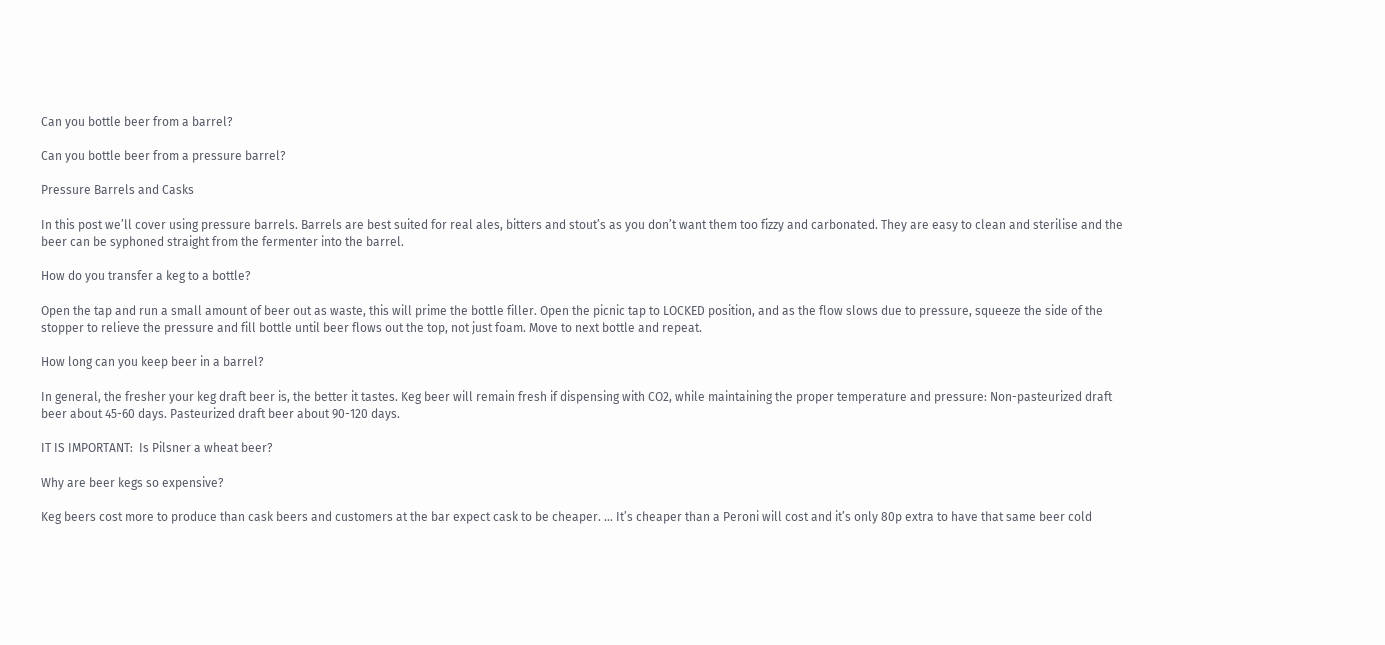Can you bottle beer from a barrel?

Can you bottle beer from a pressure barrel?

Pressure Barrels and Casks

In this post we’ll cover using pressure barrels. Barrels are best suited for real ales, bitters and stout’s as you don’t want them too fizzy and carbonated. They are easy to clean and sterilise and the beer can be syphoned straight from the fermenter into the barrel.

How do you transfer a keg to a bottle?

Open the tap and run a small amount of beer out as waste, this will prime the bottle filler. Open the picnic tap to LOCKED position, and as the flow slows due to pressure, squeeze the side of the stopper to relieve the pressure and fill bottle until beer flows out the top, not just foam. Move to next bottle and repeat.

How long can you keep beer in a barrel?

In general, the fresher your keg draft beer is, the better it tastes. Keg beer will remain fresh if dispensing with CO2, while maintaining the proper temperature and pressure: Non-pasteurized draft beer about 45-60 days. Pasteurized draft beer about 90-120 days.

IT IS IMPORTANT:  Is Pilsner a wheat beer?

Why are beer kegs so expensive?

Keg beers cost more to produce than cask beers and customers at the bar expect cask to be cheaper. … It’s cheaper than a Peroni will cost and it’s only 80p extra to have that same beer cold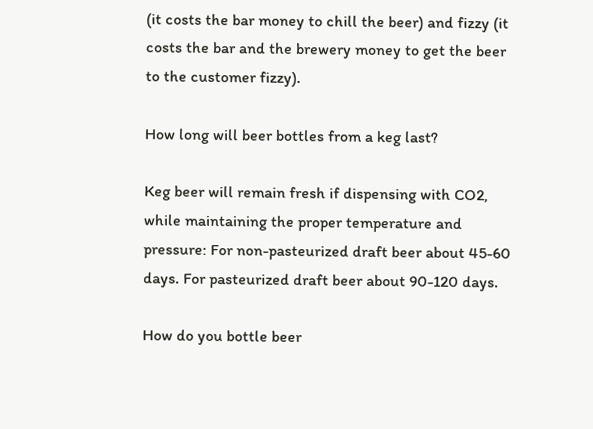(it costs the bar money to chill the beer) and fizzy (it costs the bar and the brewery money to get the beer to the customer fizzy).

How long will beer bottles from a keg last?

Keg beer will remain fresh if dispensing with CO2, while maintaining the proper temperature and pressure: For non-pasteurized draft beer about 45-60 days. For pasteurized draft beer about 90-120 days.

How do you bottle beer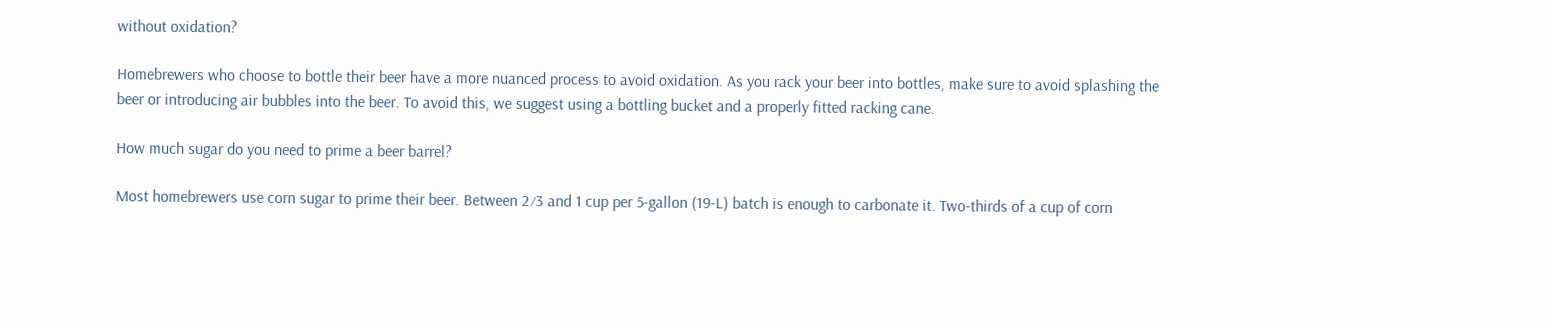without oxidation?

Homebrewers who choose to bottle their beer have a more nuanced process to avoid oxidation. As you rack your beer into bottles, make sure to avoid splashing the beer or introducing air bubbles into the beer. To avoid this, we suggest using a bottling bucket and a properly fitted racking cane.

How much sugar do you need to prime a beer barrel?

Most homebrewers use corn sugar to prime their beer. Between 2⁄3 and 1 cup per 5-gallon (19-L) batch is enough to carbonate it. Two-thirds of a cup of corn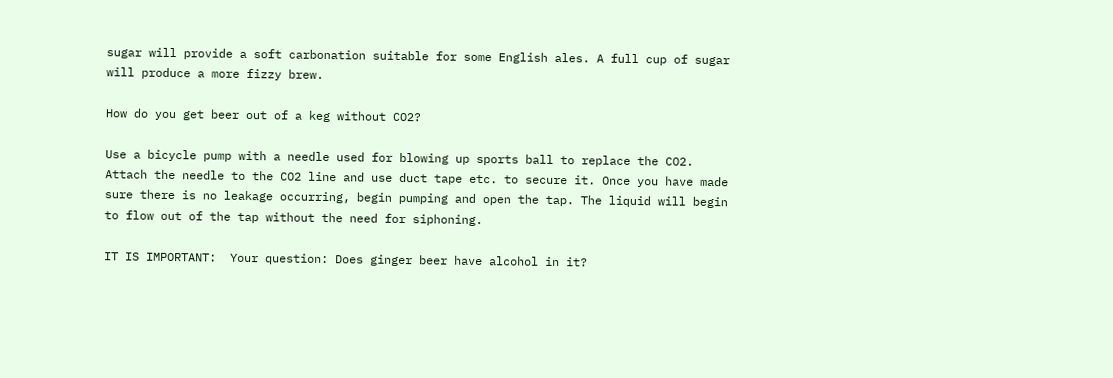sugar will provide a soft carbonation suitable for some English ales. A full cup of sugar will produce a more fizzy brew.

How do you get beer out of a keg without CO2?

Use a bicycle pump with a needle used for blowing up sports ball to replace the CO2. Attach the needle to the CO2 line and use duct tape etc. to secure it. Once you have made sure there is no leakage occurring, begin pumping and open the tap. The liquid will begin to flow out of the tap without the need for siphoning.

IT IS IMPORTANT:  Your question: Does ginger beer have alcohol in it?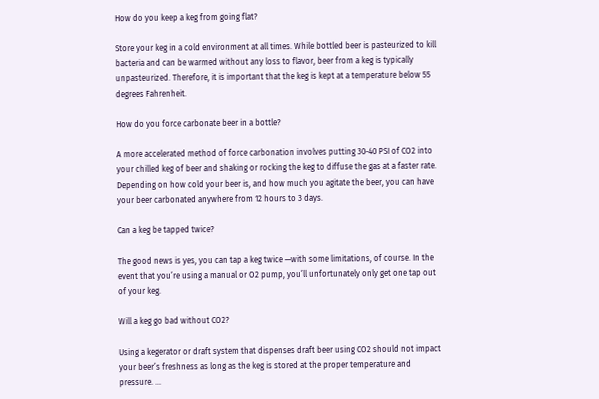How do you keep a keg from going flat?

Store your keg in a cold environment at all times. While bottled beer is pasteurized to kill bacteria and can be warmed without any loss to flavor, beer from a keg is typically unpasteurized. Therefore, it is important that the keg is kept at a temperature below 55 degrees Fahrenheit.

How do you force carbonate beer in a bottle?

A more accelerated method of force carbonation involves putting 30-40 PSI of CO2 into your chilled keg of beer and shaking or rocking the keg to diffuse the gas at a faster rate. Depending on how cold your beer is, and how much you agitate the beer, you can have your beer carbonated anywhere from 12 hours to 3 days.

Can a keg be tapped twice?

The good news is yes, you can tap a keg twice —with some limitations, of course. In the event that you’re using a manual or O2 pump, you’ll unfortunately only get one tap out of your keg.

Will a keg go bad without CO2?

Using a kegerator or draft system that dispenses draft beer using CO2 should not impact your beer’s freshness as long as the keg is stored at the proper temperature and pressure. …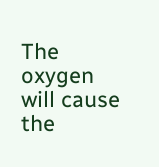The oxygen will cause the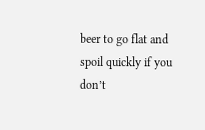beer to go flat and spoil quickly if you don’t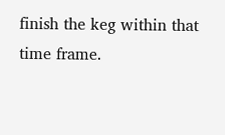finish the keg within that time frame.